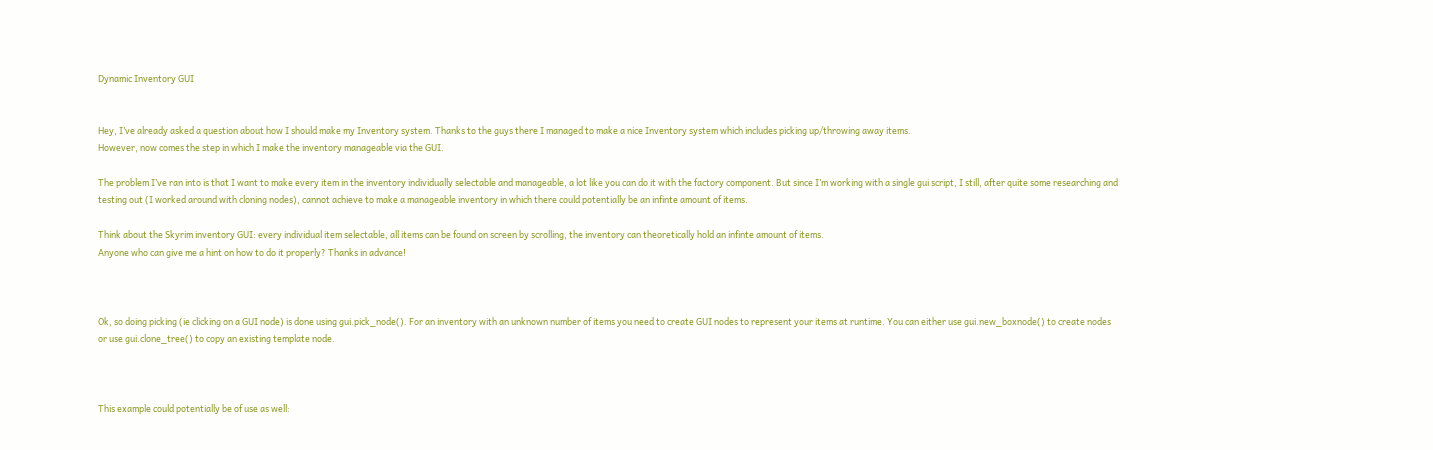Dynamic Inventory GUI


Hey, I’ve already asked a question about how I should make my Inventory system. Thanks to the guys there I managed to make a nice Inventory system which includes picking up/throwing away items.
However, now comes the step in which I make the inventory manageable via the GUI.

The problem I’ve ran into is that I want to make every item in the inventory individually selectable and manageable, a lot like you can do it with the factory component. But since I’m working with a single gui script, I still, after quite some researching and testing out (I worked around with cloning nodes), cannot achieve to make a manageable inventory in which there could potentially be an infinte amount of items.

Think about the Skyrim inventory GUI: every individual item selectable, all items can be found on screen by scrolling, the inventory can theoretically hold an infinte amount of items.
Anyone who can give me a hint on how to do it properly? Thanks in advance!



Ok, so doing picking (ie clicking on a GUI node) is done using gui.pick_node(). For an inventory with an unknown number of items you need to create GUI nodes to represent your items at runtime. You can either use gui.new_boxnode() to create nodes or use gui.clone_tree() to copy an existing template node.



This example could potentially be of use as well: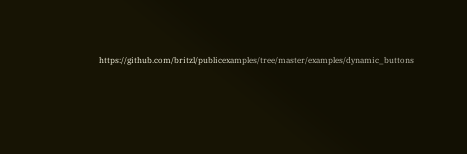https://github.com/britzl/publicexamples/tree/master/examples/dynamic_buttons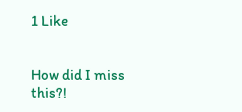1 Like


How did I miss this?!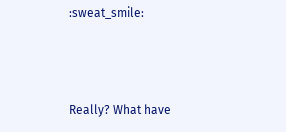:sweat_smile:



Really? What have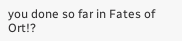you done so far in Fates of Ort!?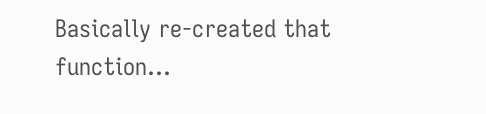Basically re-created that function…